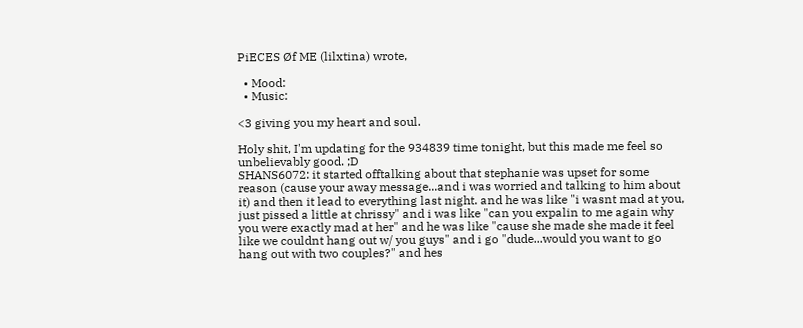PiECES Øf ME (lilxtina) wrote,

  • Mood:
  • Music:

<3 giving you my heart and soul.

Holy shit, I'm updating for the 934839 time tonight, but this made me feel so unbelievably good. ;D
SHANS6072: it started offtalking about that stephanie was upset for some reason (cause your away message...and i was worried and talking to him about it) and then it lead to everything last night. and he was like "i wasnt mad at you, just pissed a little at chrissy" and i was like "can you expalin to me again why you were exactly mad at her" and he was like "cause she made she made it feel like we couldnt hang out w/ you guys" and i go "dude...would you want to go hang out with two couples?" and hes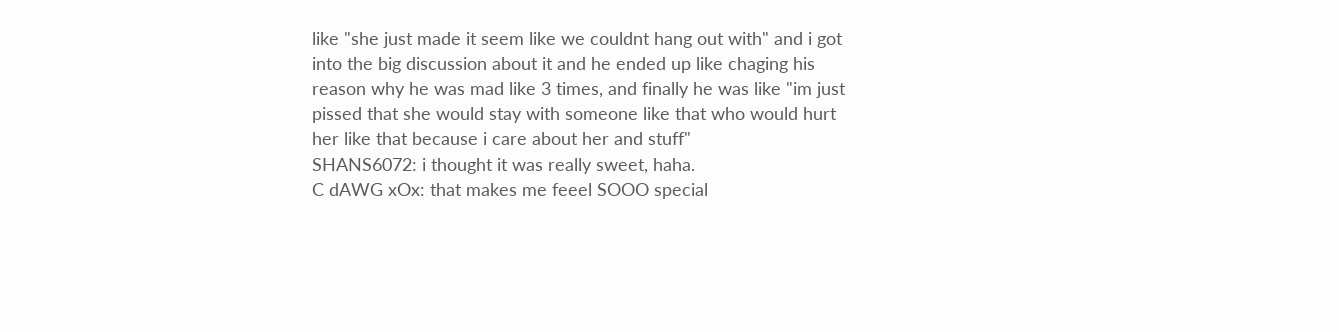like "she just made it seem like we couldnt hang out with" and i got into the big discussion about it and he ended up like chaging his reason why he was mad like 3 times, and finally he was like "im just pissed that she would stay with someone like that who would hurt her like that because i care about her and stuff"
SHANS6072: i thought it was really sweet, haha.
C dAWG xOx: that makes me feeel SOOO special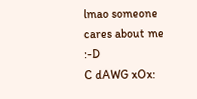lmao someone cares about me :-D
C dAWG xOx: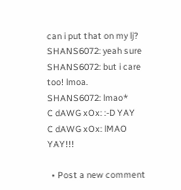can i put that on my lj?
SHANS6072: yeah sure
SHANS6072: but i care too! lmoa.
SHANS6072: lmao*
C dAWG xOx: :-D YAY
C dAWG xOx: lMAO YAY!!!

  • Post a new comment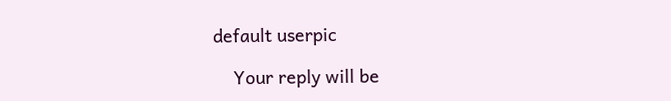default userpic

    Your reply will be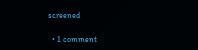screened

  • 1 comment